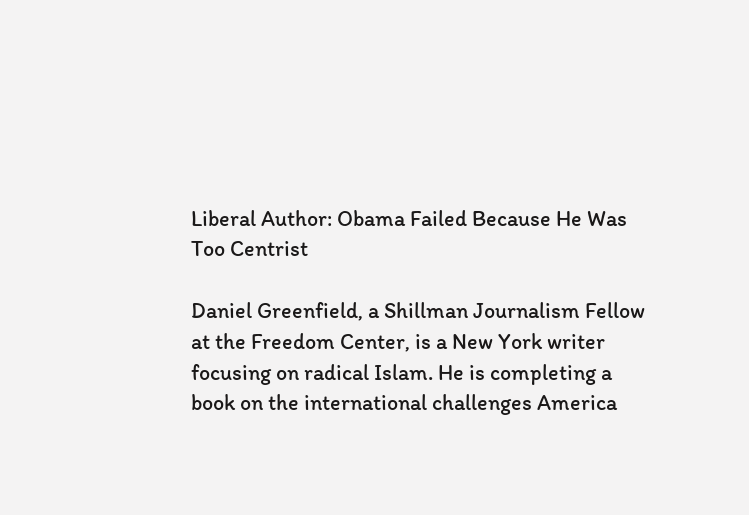Liberal Author: Obama Failed Because He Was Too Centrist

Daniel Greenfield, a Shillman Journalism Fellow at the Freedom Center, is a New York writer focusing on radical Islam. He is completing a book on the international challenges America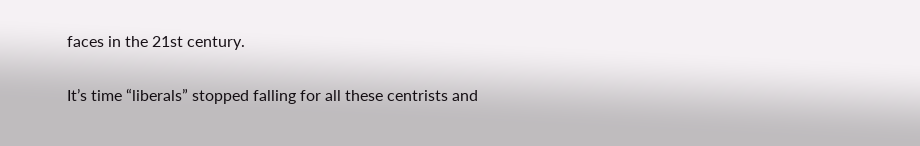faces in the 21st century.


It’s time “liberals” stopped falling for all these centrists and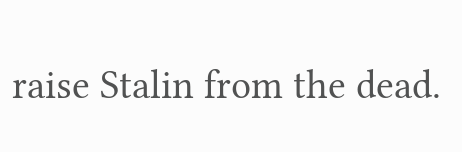raise Stalin from the dead.